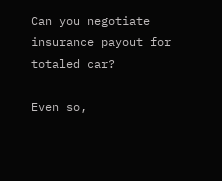Can you negotiate insurance payout for totaled car?

Even so,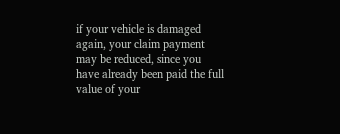if your vehicle is damaged again, your claim payment may be reduced, since you have already been paid the full value of your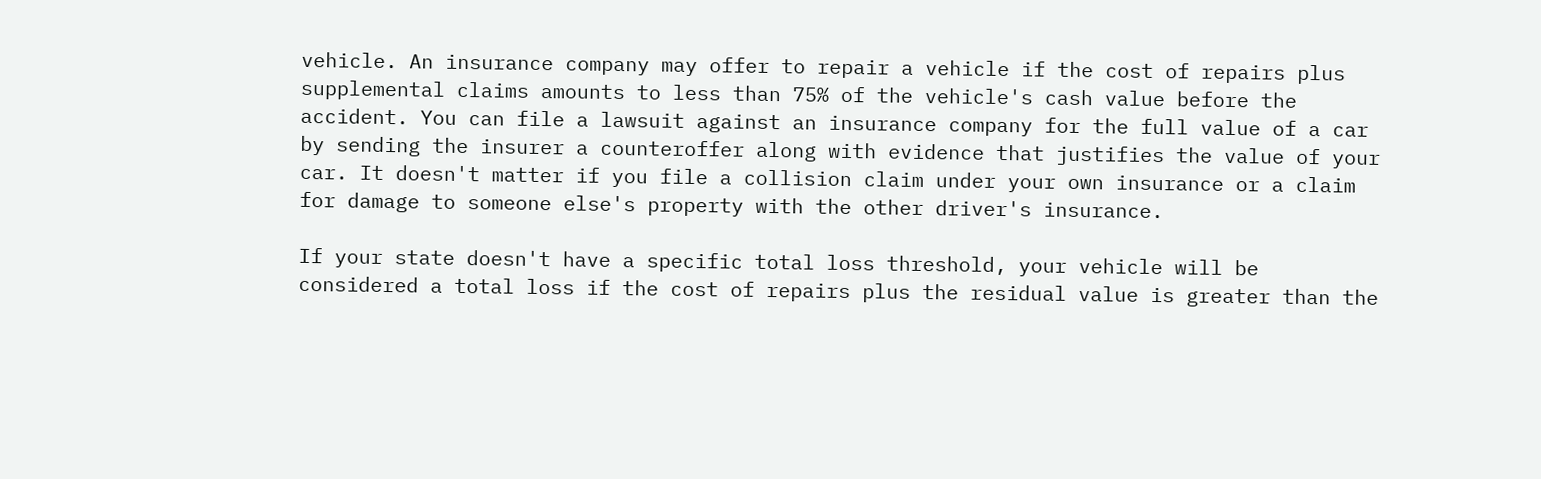vehicle. An insurance company may offer to repair a vehicle if the cost of repairs plus supplemental claims amounts to less than 75% of the vehicle's cash value before the accident. You can file a lawsuit against an insurance company for the full value of a car by sending the insurer a counteroffer along with evidence that justifies the value of your car. It doesn't matter if you file a collision claim under your own insurance or a claim for damage to someone else's property with the other driver's insurance.

If your state doesn't have a specific total loss threshold, your vehicle will be considered a total loss if the cost of repairs plus the residual value is greater than the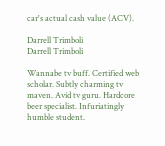car's actual cash value (ACV).

Darrell Trimboli
Darrell Trimboli

Wannabe tv buff. Certified web scholar. Subtly charming tv maven. Avid tv guru. Hardcore beer specialist. Infuriatingly humble student.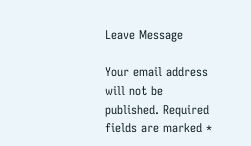Leave Message

Your email address will not be published. Required fields are marked *